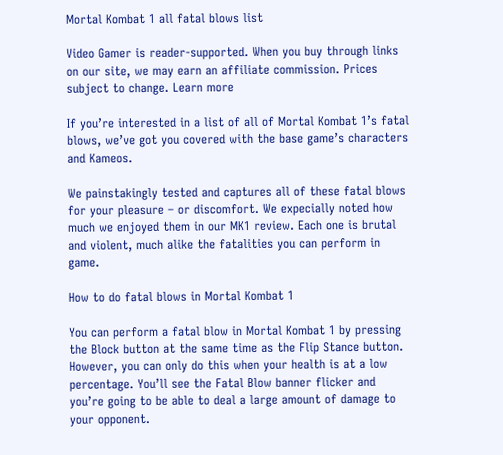Mortal Kombat 1 all fatal blows list

Video Gamer is reader-supported. When you buy through links on our site, we may earn an affiliate commission. Prices subject to change. Learn more

If you’re interested in a list of all of Mortal Kombat 1’s fatal blows, we’ve got you covered with the base game’s characters and Kameos.

We painstakingly tested and captures all of these fatal blows for your pleasure – or discomfort. We expecially noted how much we enjoyed them in our MK1 review. Each one is brutal and violent, much alike the fatalities you can perform in game.

How to do fatal blows in Mortal Kombat 1

You can perform a fatal blow in Mortal Kombat 1 by pressing the Block button at the same time as the Flip Stance button. However, you can only do this when your health is at a low percentage. You’ll see the Fatal Blow banner flicker and you’re going to be able to deal a large amount of damage to your opponent.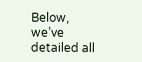Below, we’ve detailed all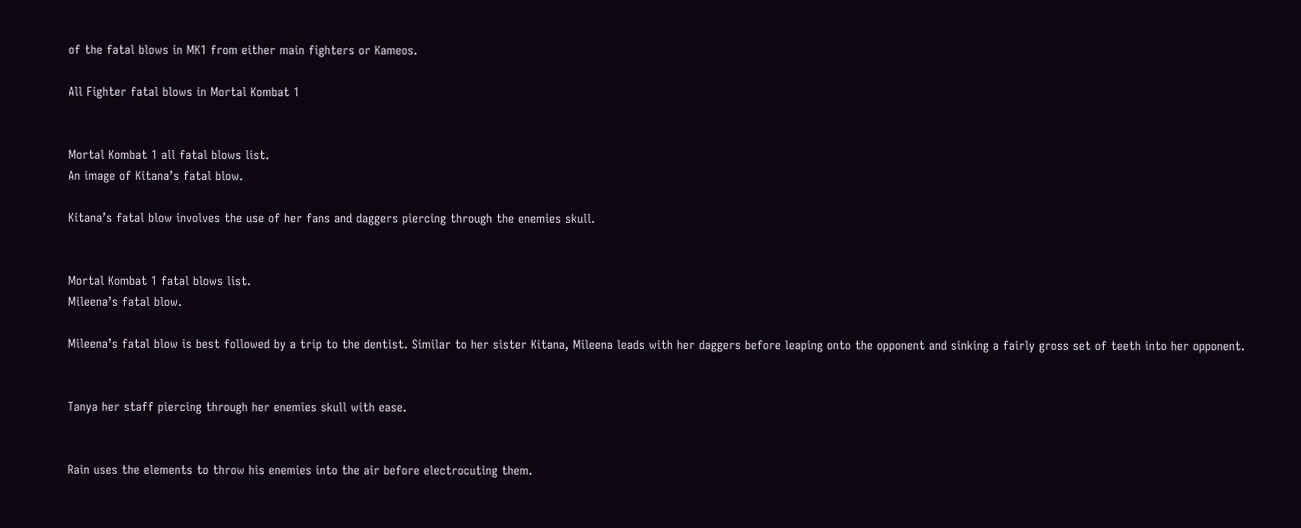of the fatal blows in MK1 from either main fighters or Kameos.

All Fighter fatal blows in Mortal Kombat 1


Mortal Kombat 1 all fatal blows list.
An image of Kitana’s fatal blow.

Kitana’s fatal blow involves the use of her fans and daggers piercing through the enemies skull.


Mortal Kombat 1 fatal blows list.
Mileena’s fatal blow.

Mileena’s fatal blow is best followed by a trip to the dentist. Similar to her sister Kitana, Mileena leads with her daggers before leaping onto the opponent and sinking a fairly gross set of teeth into her opponent.


Tanya her staff piercing through her enemies skull with ease.


Rain uses the elements to throw his enemies into the air before electrocuting them.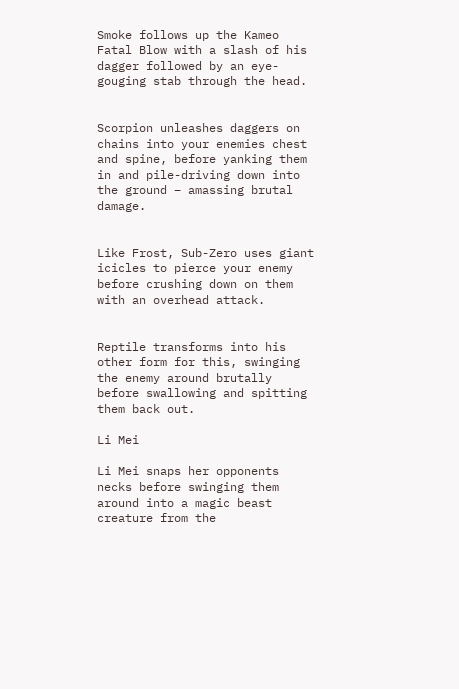Smoke follows up the Kameo Fatal Blow with a slash of his dagger followed by an eye-gouging stab through the head.


Scorpion unleashes daggers on chains into your enemies chest and spine, before yanking them in and pile-driving down into the ground – amassing brutal damage.


Like Frost, Sub-Zero uses giant icicles to pierce your enemy before crushing down on them with an overhead attack.


Reptile transforms into his other form for this, swinging the enemy around brutally before swallowing and spitting them back out.

Li Mei

Li Mei snaps her opponents necks before swinging them around into a magic beast creature from the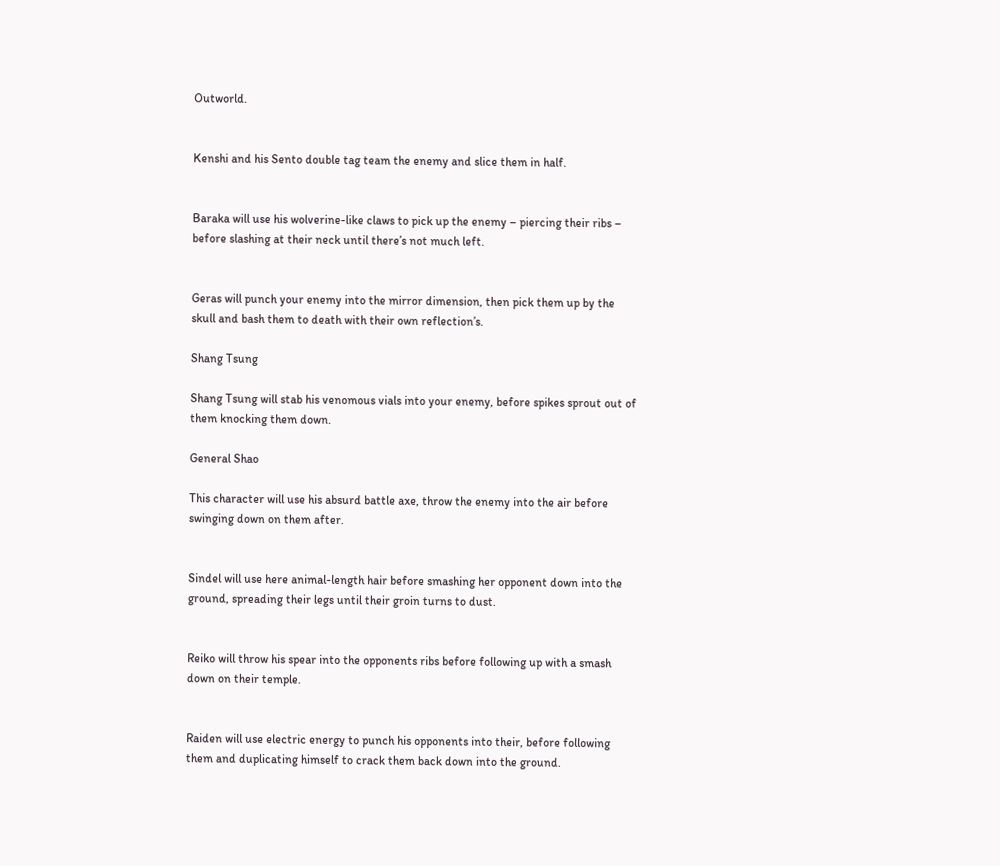Outworld.


Kenshi and his Sento double tag team the enemy and slice them in half.


Baraka will use his wolverine-like claws to pick up the enemy – piercing their ribs – before slashing at their neck until there’s not much left.


Geras will punch your enemy into the mirror dimension, then pick them up by the skull and bash them to death with their own reflection’s.

Shang Tsung

Shang Tsung will stab his venomous vials into your enemy, before spikes sprout out of them knocking them down.

General Shao

This character will use his absurd battle axe, throw the enemy into the air before swinging down on them after.


Sindel will use here animal-length hair before smashing her opponent down into the ground, spreading their legs until their groin turns to dust.


Reiko will throw his spear into the opponents ribs before following up with a smash down on their temple.


Raiden will use electric energy to punch his opponents into their, before following them and duplicating himself to crack them back down into the ground.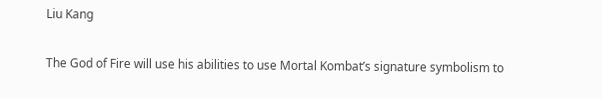Liu Kang

The God of Fire will use his abilities to use Mortal Kombat’s signature symbolism to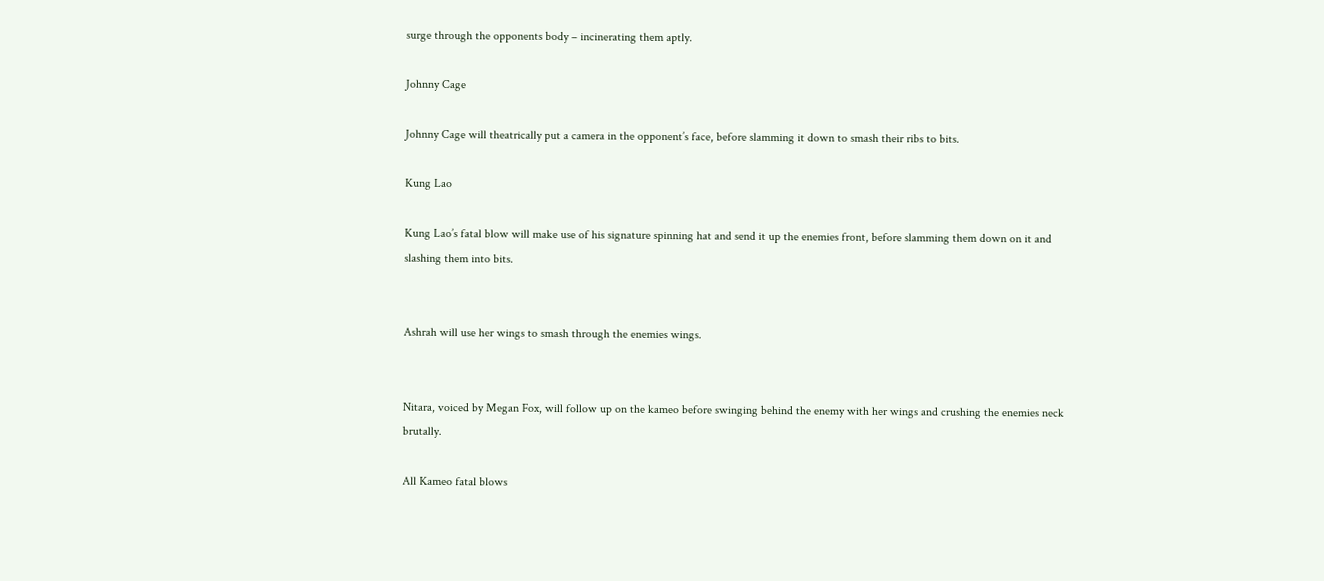surge through the opponents body – incinerating them aptly.

Johnny Cage

Johnny Cage will theatrically put a camera in the opponent’s face, before slamming it down to smash their ribs to bits.

Kung Lao

Kung Lao’s fatal blow will make use of his signature spinning hat and send it up the enemies front, before slamming them down on it and slashing them into bits.


Ashrah will use her wings to smash through the enemies wings.


Nitara, voiced by Megan Fox, will follow up on the kameo before swinging behind the enemy with her wings and crushing the enemies neck brutally.

All Kameo fatal blows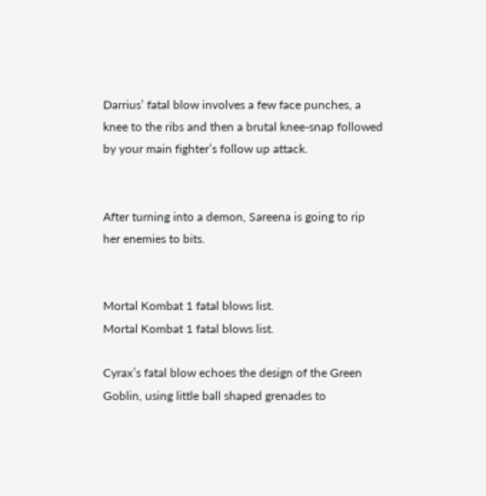Darrius’ fatal blow involves a few face punches, a knee to the ribs and then a brutal knee-snap followed by your main fighter’s follow up attack.


After turning into a demon, Sareena is going to rip her enemies to bits.


Mortal Kombat 1 fatal blows list.
Mortal Kombat 1 fatal blows list.

Cyrax’s fatal blow echoes the design of the Green Goblin, using little ball shaped grenades to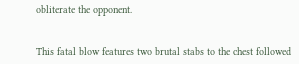obliterate the opponent.


This fatal blow features two brutal stabs to the chest followed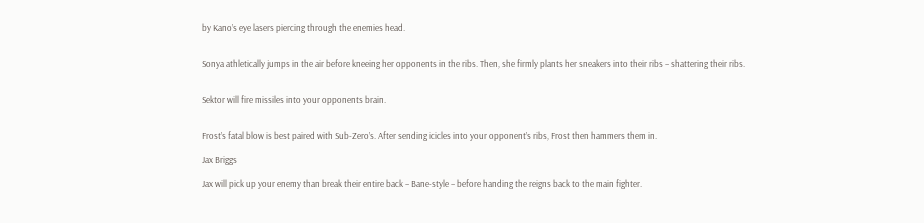by Kano’s eye lasers piercing through the enemies head.


Sonya athletically jumps in the air before kneeing her opponents in the ribs. Then, she firmly plants her sneakers into their ribs – shattering their ribs.


Sektor will fire missiles into your opponents brain.


Frost’s fatal blow is best paired with Sub-Zero’s. After sending icicles into your opponent’s ribs, Frost then hammers them in.

Jax Briggs

Jax will pick up your enemy than break their entire back – Bane-style – before handing the reigns back to the main fighter.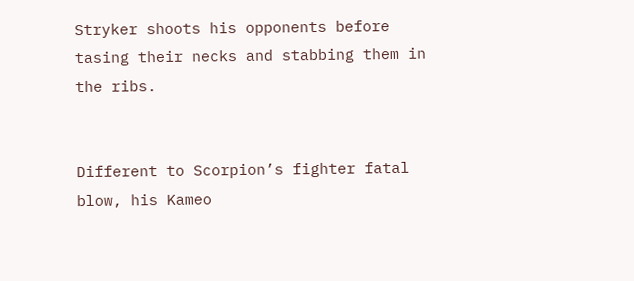Stryker shoots his opponents before tasing their necks and stabbing them in the ribs.


Different to Scorpion’s fighter fatal blow, his Kameo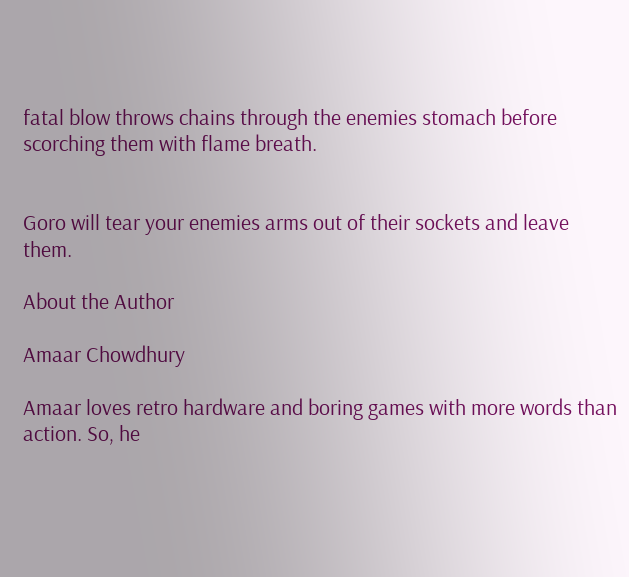fatal blow throws chains through the enemies stomach before scorching them with flame breath.


Goro will tear your enemies arms out of their sockets and leave them.

About the Author

Amaar Chowdhury

Amaar loves retro hardware and boring games with more words than action. So, he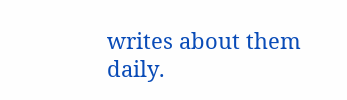writes about them daily.